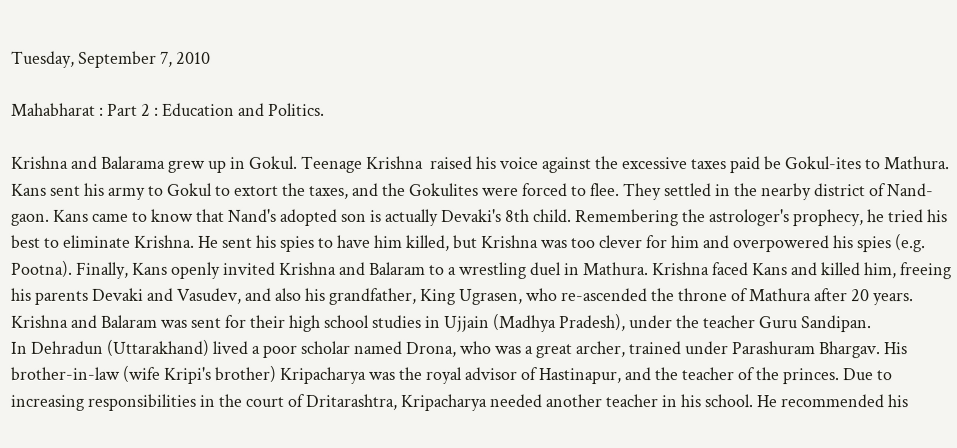Tuesday, September 7, 2010

Mahabharat : Part 2 : Education and Politics.

Krishna and Balarama grew up in Gokul. Teenage Krishna  raised his voice against the excessive taxes paid be Gokul-ites to Mathura. Kans sent his army to Gokul to extort the taxes, and the Gokulites were forced to flee. They settled in the nearby district of Nand-gaon. Kans came to know that Nand's adopted son is actually Devaki's 8th child. Remembering the astrologer's prophecy, he tried his best to eliminate Krishna. He sent his spies to have him killed, but Krishna was too clever for him and overpowered his spies (e.g. Pootna). Finally, Kans openly invited Krishna and Balaram to a wrestling duel in Mathura. Krishna faced Kans and killed him, freeing his parents Devaki and Vasudev, and also his grandfather, King Ugrasen, who re-ascended the throne of Mathura after 20 years. Krishna and Balaram was sent for their high school studies in Ujjain (Madhya Pradesh), under the teacher Guru Sandipan.
In Dehradun (Uttarakhand) lived a poor scholar named Drona, who was a great archer, trained under Parashuram Bhargav. His brother-in-law (wife Kripi's brother) Kripacharya was the royal advisor of Hastinapur, and the teacher of the princes. Due to increasing responsibilities in the court of Dritarashtra, Kripacharya needed another teacher in his school. He recommended his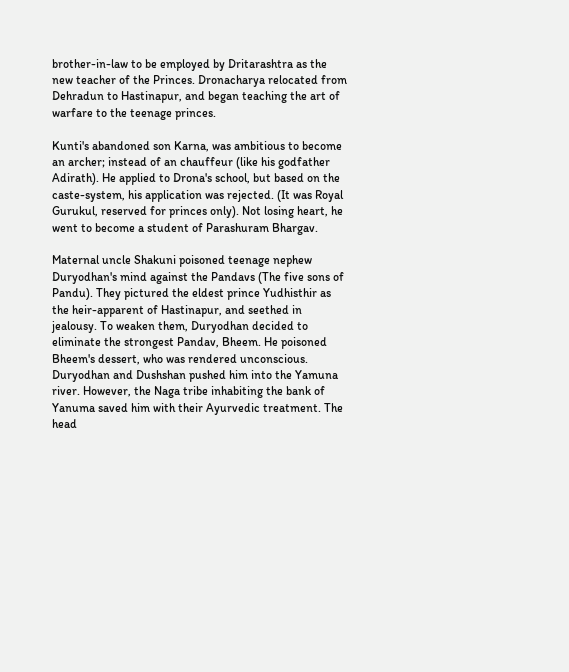brother-in-law to be employed by Dritarashtra as the new teacher of the Princes. Dronacharya relocated from Dehradun to Hastinapur, and began teaching the art of warfare to the teenage princes.

Kunti's abandoned son Karna, was ambitious to become an archer; instead of an chauffeur (like his godfather Adirath). He applied to Drona's school, but based on the caste-system, his application was rejected. (It was Royal Gurukul, reserved for princes only). Not losing heart, he went to become a student of Parashuram Bhargav.

Maternal uncle Shakuni poisoned teenage nephew Duryodhan's mind against the Pandavs (The five sons of Pandu). They pictured the eldest prince Yudhisthir as the heir-apparent of Hastinapur, and seethed in jealousy. To weaken them, Duryodhan decided to eliminate the strongest Pandav, Bheem. He poisoned Bheem's dessert, who was rendered unconscious. Duryodhan and Dushshan pushed him into the Yamuna river. However, the Naga tribe inhabiting the bank of Yanuma saved him with their Ayurvedic treatment. The head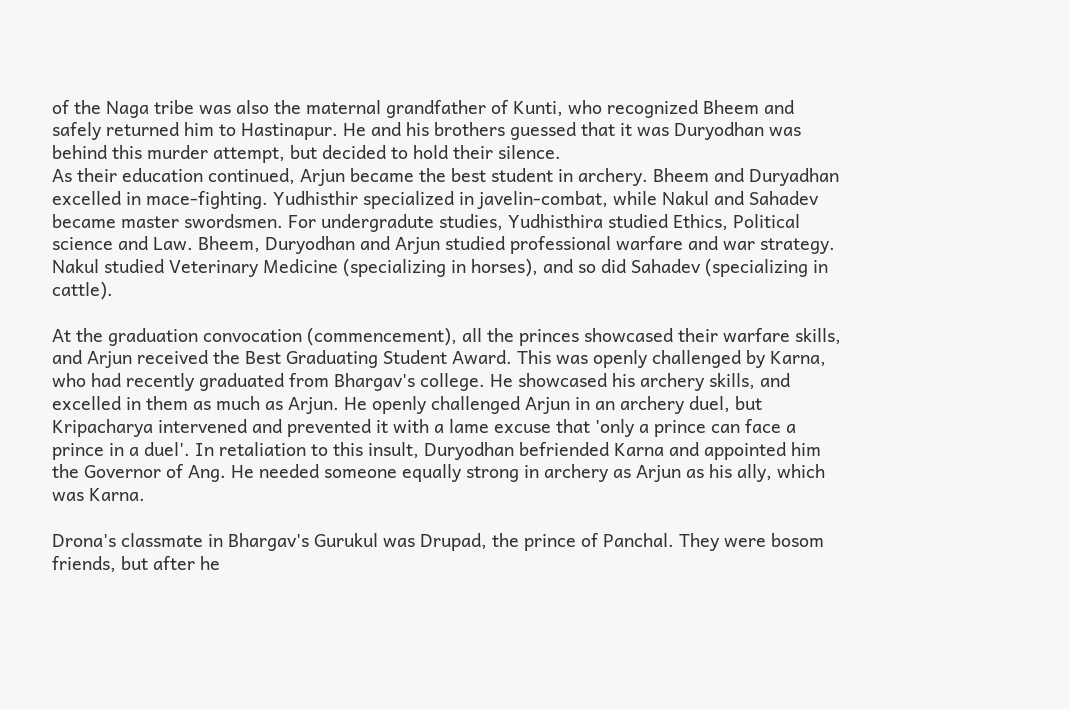of the Naga tribe was also the maternal grandfather of Kunti, who recognized Bheem and safely returned him to Hastinapur. He and his brothers guessed that it was Duryodhan was behind this murder attempt, but decided to hold their silence.
As their education continued, Arjun became the best student in archery. Bheem and Duryadhan excelled in mace-fighting. Yudhisthir specialized in javelin-combat, while Nakul and Sahadev became master swordsmen. For undergradute studies, Yudhisthira studied Ethics, Political science and Law. Bheem, Duryodhan and Arjun studied professional warfare and war strategy. Nakul studied Veterinary Medicine (specializing in horses), and so did Sahadev (specializing in cattle).

At the graduation convocation (commencement), all the princes showcased their warfare skills, and Arjun received the Best Graduating Student Award. This was openly challenged by Karna, who had recently graduated from Bhargav's college. He showcased his archery skills, and excelled in them as much as Arjun. He openly challenged Arjun in an archery duel, but Kripacharya intervened and prevented it with a lame excuse that 'only a prince can face a prince in a duel'. In retaliation to this insult, Duryodhan befriended Karna and appointed him the Governor of Ang. He needed someone equally strong in archery as Arjun as his ally, which was Karna.

Drona's classmate in Bhargav's Gurukul was Drupad, the prince of Panchal. They were bosom friends, but after he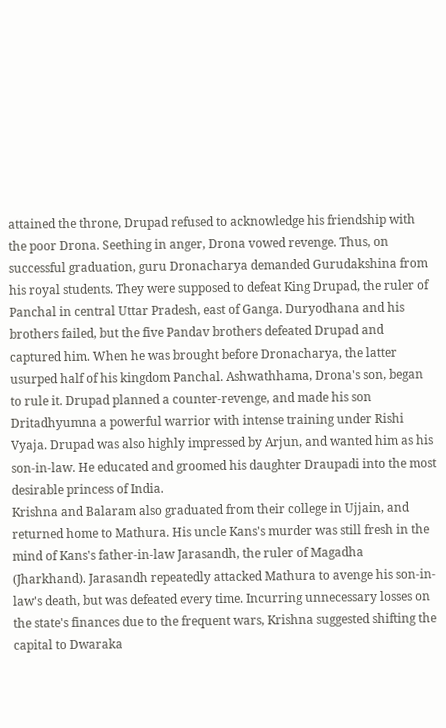attained the throne, Drupad refused to acknowledge his friendship with the poor Drona. Seething in anger, Drona vowed revenge. Thus, on successful graduation, guru Dronacharya demanded Gurudakshina from his royal students. They were supposed to defeat King Drupad, the ruler of Panchal in central Uttar Pradesh, east of Ganga. Duryodhana and his brothers failed, but the five Pandav brothers defeated Drupad and captured him. When he was brought before Dronacharya, the latter usurped half of his kingdom Panchal. Ashwathhama, Drona's son, began to rule it. Drupad planned a counter-revenge, and made his son Dritadhyumna a powerful warrior with intense training under Rishi Vyaja. Drupad was also highly impressed by Arjun, and wanted him as his son-in-law. He educated and groomed his daughter Draupadi into the most desirable princess of India.
Krishna and Balaram also graduated from their college in Ujjain, and returned home to Mathura. His uncle Kans's murder was still fresh in the mind of Kans's father-in-law Jarasandh, the ruler of Magadha (Jharkhand). Jarasandh repeatedly attacked Mathura to avenge his son-in-law's death, but was defeated every time. Incurring unnecessary losses on the state's finances due to the frequent wars, Krishna suggested shifting the capital to Dwaraka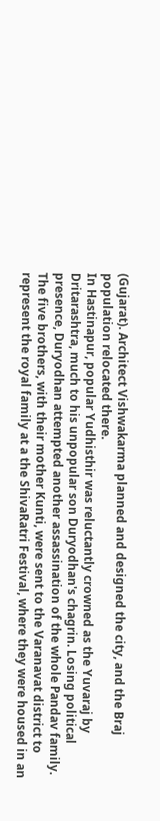(Gujarat). Architect Vishwakarma planned and designed the city, and the Braj population relocated there.
In Hastinapur, popular Yudhisthir was reluctantly crowned as the Yuvaraj by Dritarashtra, much to his unpopular son Duryodhan's chagrin. Losing political presence, Duryodhan attempted another assassination of the whole Pandav family. The five brothers, with their mother Kunti, were sent to the Varanavat district to represent the royal family at a the ShivaRatri Festival, where they were housed in an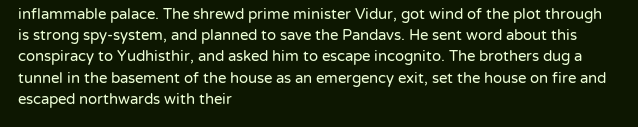inflammable palace. The shrewd prime minister Vidur, got wind of the plot through is strong spy-system, and planned to save the Pandavs. He sent word about this conspiracy to Yudhisthir, and asked him to escape incognito. The brothers dug a tunnel in the basement of the house as an emergency exit, set the house on fire and escaped northwards with their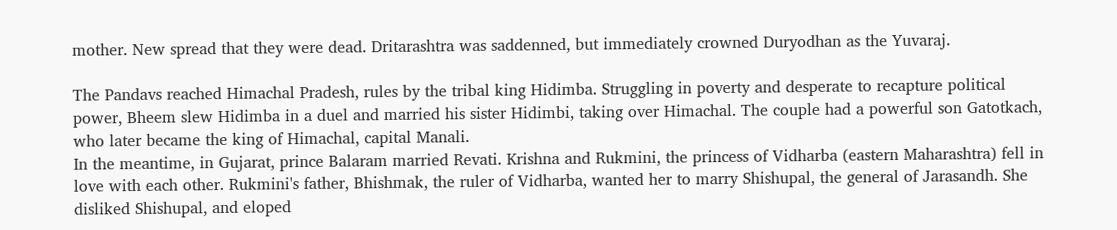mother. New spread that they were dead. Dritarashtra was saddenned, but immediately crowned Duryodhan as the Yuvaraj.

The Pandavs reached Himachal Pradesh, rules by the tribal king Hidimba. Struggling in poverty and desperate to recapture political power, Bheem slew Hidimba in a duel and married his sister Hidimbi, taking over Himachal. The couple had a powerful son Gatotkach, who later became the king of Himachal, capital Manali.
In the meantime, in Gujarat, prince Balaram married Revati. Krishna and Rukmini, the princess of Vidharba (eastern Maharashtra) fell in love with each other. Rukmini's father, Bhishmak, the ruler of Vidharba, wanted her to marry Shishupal, the general of Jarasandh. She disliked Shishupal, and eloped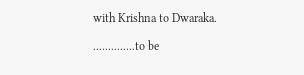with Krishna to Dwaraka.

..............to be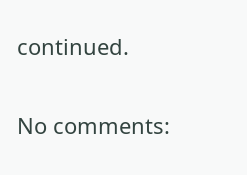continued.

No comments: